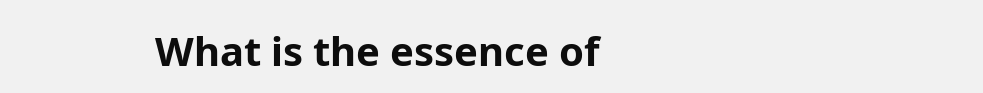What is the essence of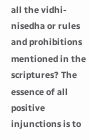all the vidhi-nisedha or rules and prohibitions mentioned in the scriptures? The essence of all positive injunctions is to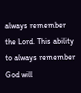always remember the Lord. This ability to always remember God will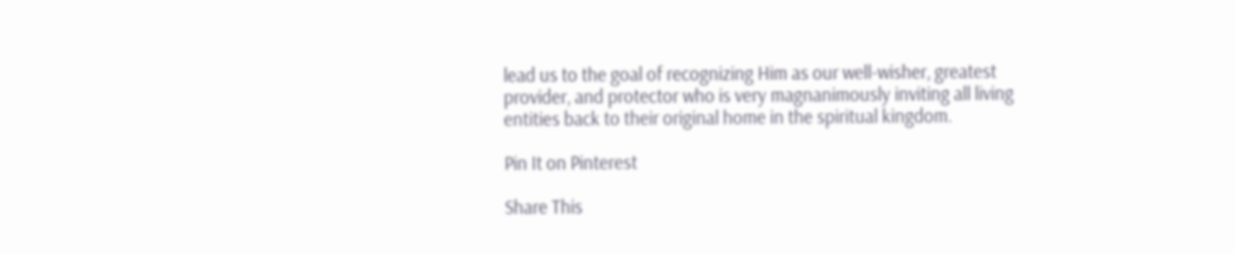lead us to the goal of recognizing Him as our well-wisher, greatest provider, and protector who is very magnanimously inviting all living entities back to their original home in the spiritual kingdom.

Pin It on Pinterest

Share This